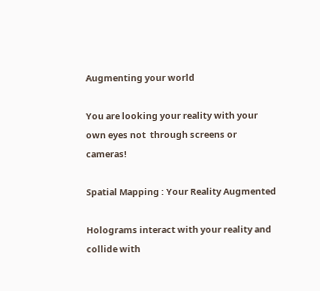Augmenting your world

You are looking your reality with your own eyes not  through screens or cameras!

Spatial Mapping : Your Reality Augmented

Holograms interact with your reality and collide with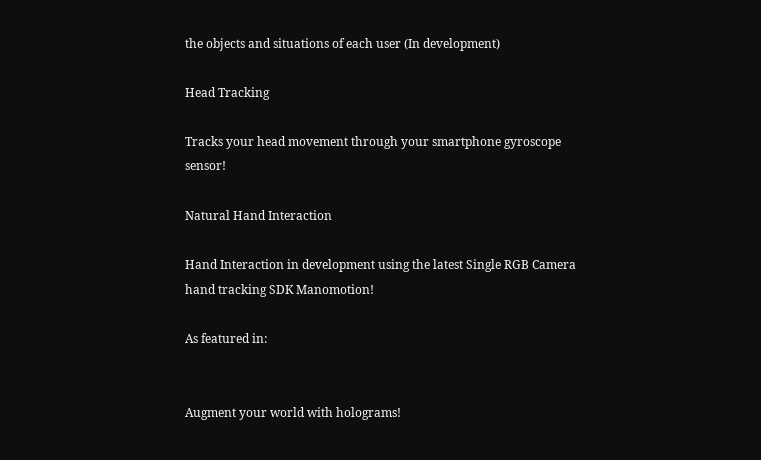the objects and situations of each user (In development)

Head Tracking

Tracks your head movement through your smartphone gyroscope sensor!

Natural Hand Interaction

Hand Interaction in development using the latest Single RGB Camera hand tracking SDK Manomotion!

As featured in:


Augment your world with holograms!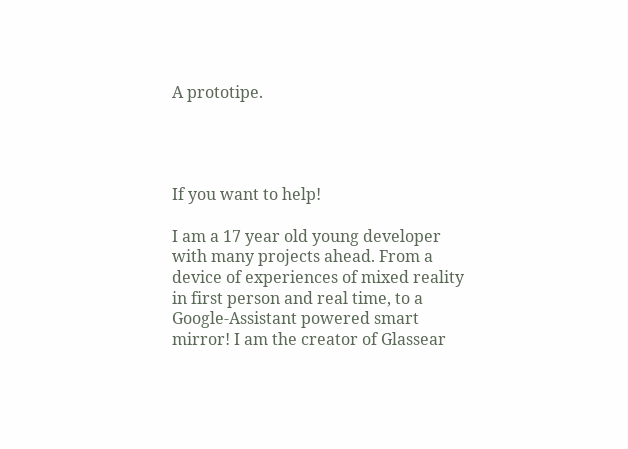A prototipe.




If you want to help!

I am a 17 year old young developer with many projects ahead. From a device of experiences of mixed reality in first person and real time, to a Google-Assistant powered smart mirror! I am the creator of Glassear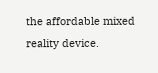the affordable mixed reality device.